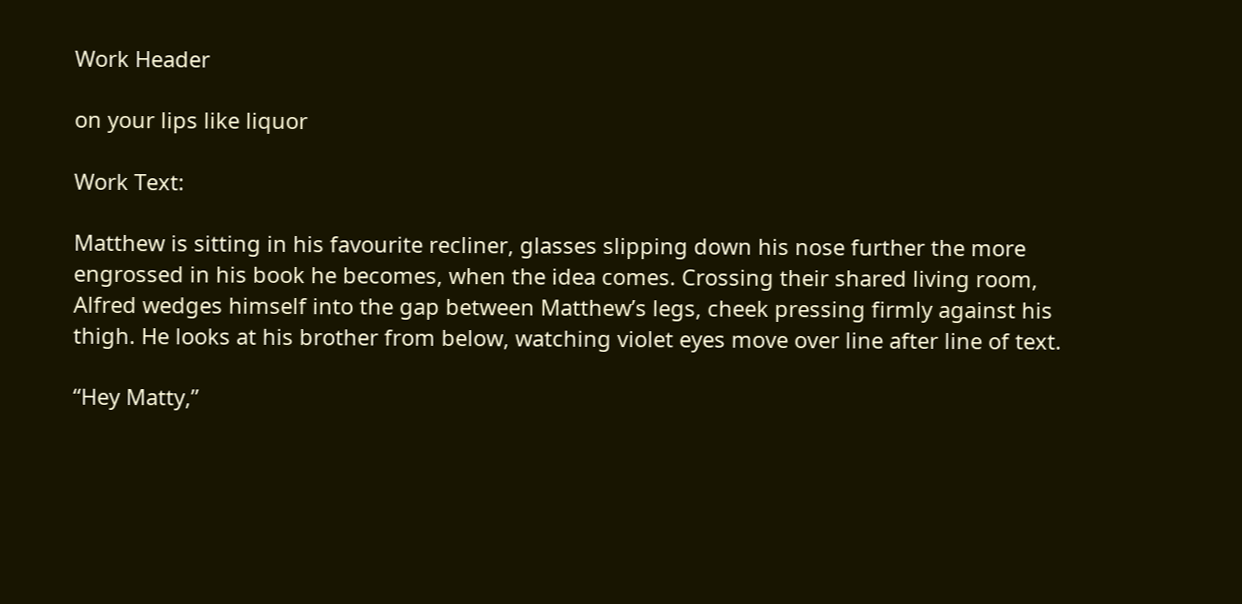Work Header

on your lips like liquor

Work Text:

Matthew is sitting in his favourite recliner, glasses slipping down his nose further the more engrossed in his book he becomes, when the idea comes. Crossing their shared living room, Alfred wedges himself into the gap between Matthew’s legs, cheek pressing firmly against his thigh. He looks at his brother from below, watching violet eyes move over line after line of text.

“Hey Matty,”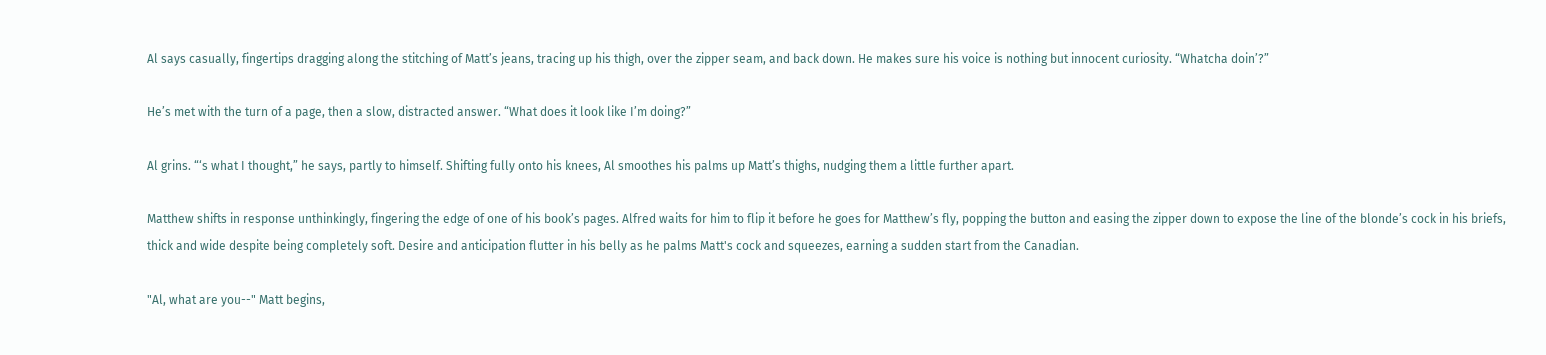Al says casually, fingertips dragging along the stitching of Matt’s jeans, tracing up his thigh, over the zipper seam, and back down. He makes sure his voice is nothing but innocent curiosity. “Whatcha doin’?”

He’s met with the turn of a page, then a slow, distracted answer. “What does it look like I’m doing?”

Al grins. “‘s what I thought,” he says, partly to himself. Shifting fully onto his knees, Al smoothes his palms up Matt’s thighs, nudging them a little further apart.

Matthew shifts in response unthinkingly, fingering the edge of one of his book’s pages. Alfred waits for him to flip it before he goes for Matthew’s fly, popping the button and easing the zipper down to expose the line of the blonde’s cock in his briefs, thick and wide despite being completely soft. Desire and anticipation flutter in his belly as he palms Matt's cock and squeezes, earning a sudden start from the Canadian.

"Al, what are you--" Matt begins,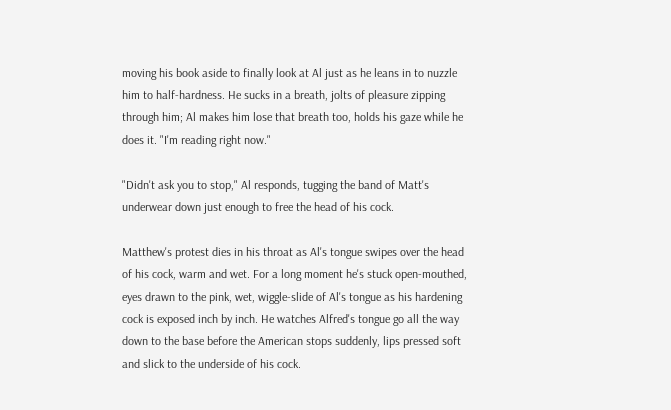moving his book aside to finally look at Al just as he leans in to nuzzle him to half-hardness. He sucks in a breath, jolts of pleasure zipping through him; Al makes him lose that breath too, holds his gaze while he does it. "I'm reading right now."

"Didn't ask you to stop," Al responds, tugging the band of Matt's underwear down just enough to free the head of his cock.

Matthew's protest dies in his throat as Al's tongue swipes over the head of his cock, warm and wet. For a long moment he's stuck open-mouthed, eyes drawn to the pink, wet, wiggle-slide of Al's tongue as his hardening cock is exposed inch by inch. He watches Alfred's tongue go all the way down to the base before the American stops suddenly, lips pressed soft and slick to the underside of his cock.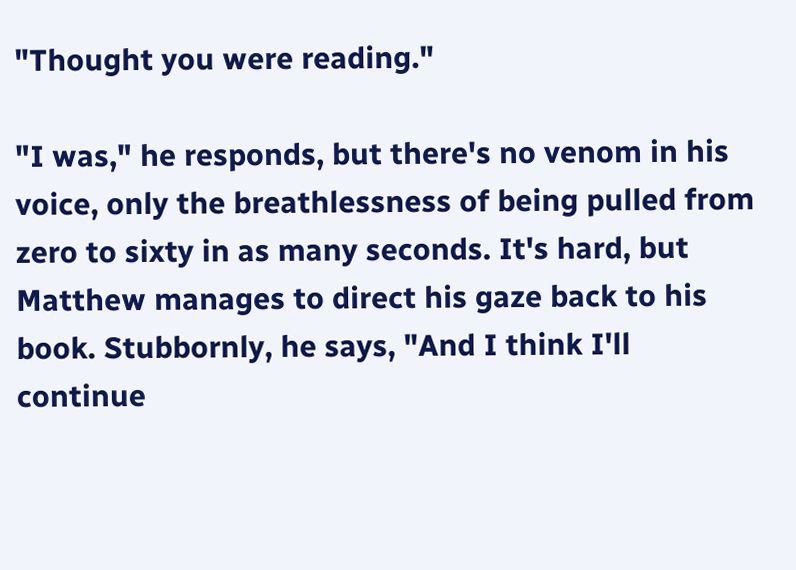"Thought you were reading."

"I was," he responds, but there's no venom in his voice, only the breathlessness of being pulled from zero to sixty in as many seconds. It's hard, but Matthew manages to direct his gaze back to his book. Stubbornly, he says, "And I think I'll continue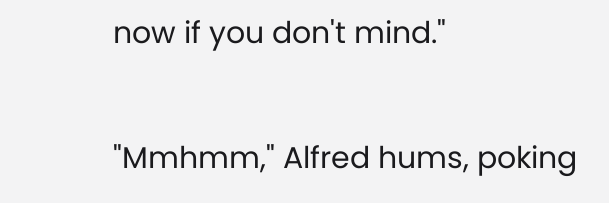now if you don't mind."

"Mmhmm," Alfred hums, poking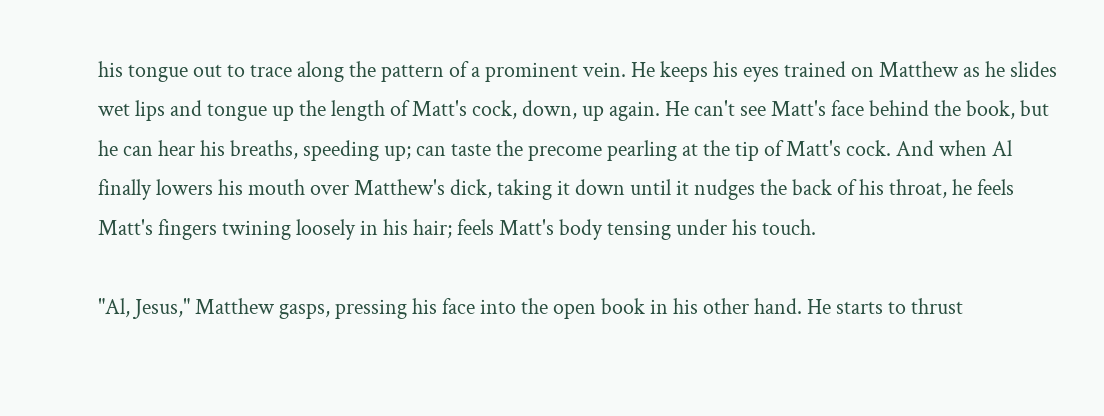his tongue out to trace along the pattern of a prominent vein. He keeps his eyes trained on Matthew as he slides wet lips and tongue up the length of Matt's cock, down, up again. He can't see Matt's face behind the book, but he can hear his breaths, speeding up; can taste the precome pearling at the tip of Matt's cock. And when Al finally lowers his mouth over Matthew's dick, taking it down until it nudges the back of his throat, he feels Matt's fingers twining loosely in his hair; feels Matt's body tensing under his touch.

"Al, Jesus," Matthew gasps, pressing his face into the open book in his other hand. He starts to thrust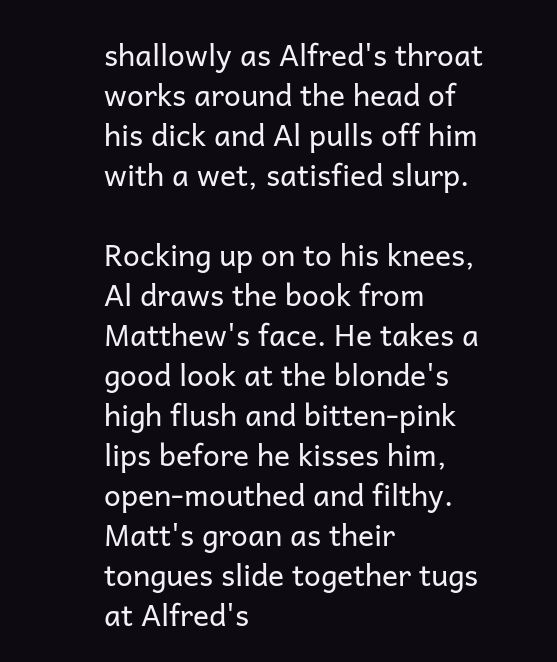shallowly as Alfred's throat works around the head of his dick and Al pulls off him with a wet, satisfied slurp.

Rocking up on to his knees, Al draws the book from Matthew's face. He takes a good look at the blonde's high flush and bitten-pink lips before he kisses him, open-mouthed and filthy. Matt's groan as their tongues slide together tugs at Alfred's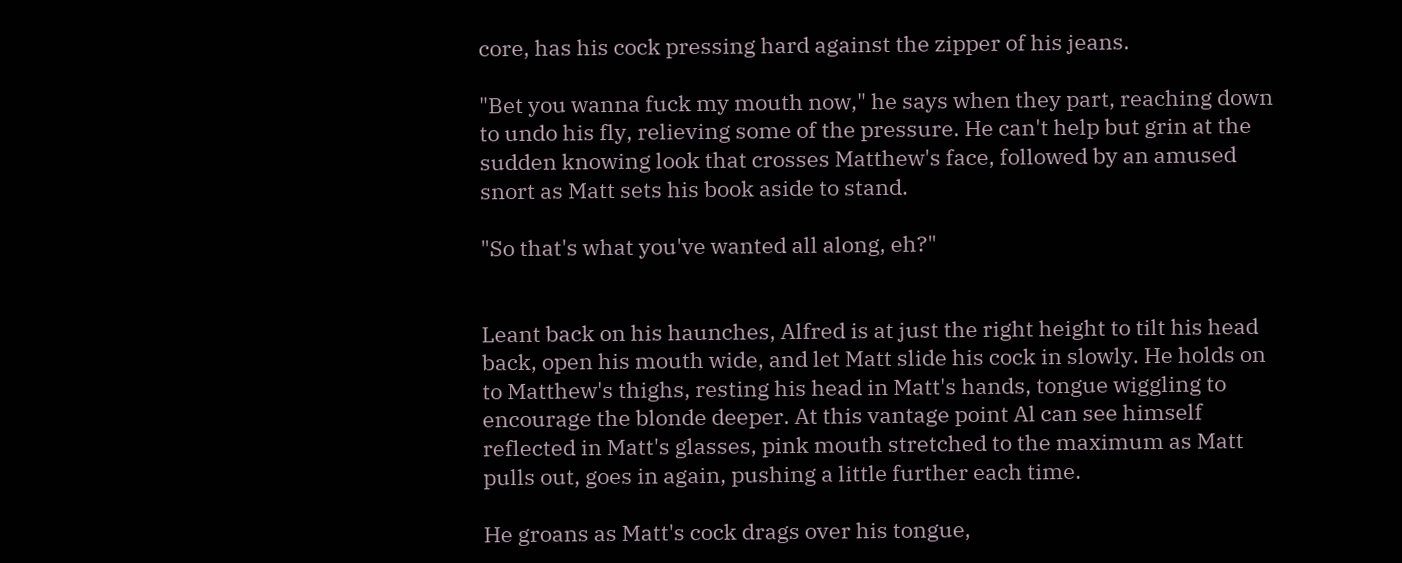core, has his cock pressing hard against the zipper of his jeans.

"Bet you wanna fuck my mouth now," he says when they part, reaching down to undo his fly, relieving some of the pressure. He can't help but grin at the sudden knowing look that crosses Matthew's face, followed by an amused snort as Matt sets his book aside to stand.

"So that's what you've wanted all along, eh?"


Leant back on his haunches, Alfred is at just the right height to tilt his head back, open his mouth wide, and let Matt slide his cock in slowly. He holds on to Matthew's thighs, resting his head in Matt's hands, tongue wiggling to encourage the blonde deeper. At this vantage point Al can see himself reflected in Matt's glasses, pink mouth stretched to the maximum as Matt pulls out, goes in again, pushing a little further each time.

He groans as Matt's cock drags over his tongue,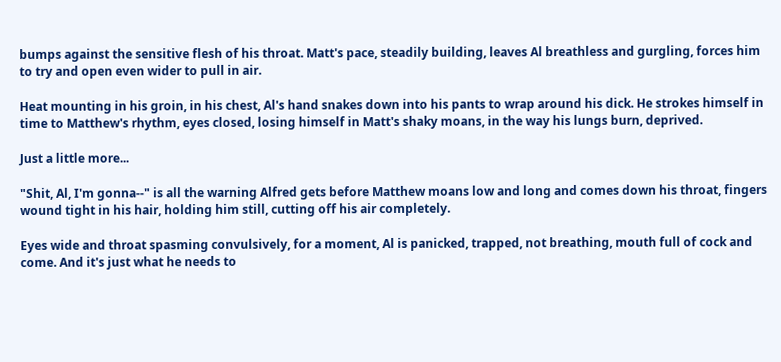bumps against the sensitive flesh of his throat. Matt's pace, steadily building, leaves Al breathless and gurgling, forces him to try and open even wider to pull in air.

Heat mounting in his groin, in his chest, Al's hand snakes down into his pants to wrap around his dick. He strokes himself in time to Matthew's rhythm, eyes closed, losing himself in Matt's shaky moans, in the way his lungs burn, deprived.

Just a little more...

"Shit, Al, I'm gonna--" is all the warning Alfred gets before Matthew moans low and long and comes down his throat, fingers wound tight in his hair, holding him still, cutting off his air completely.

Eyes wide and throat spasming convulsively, for a moment, Al is panicked, trapped, not breathing, mouth full of cock and come. And it's just what he needs to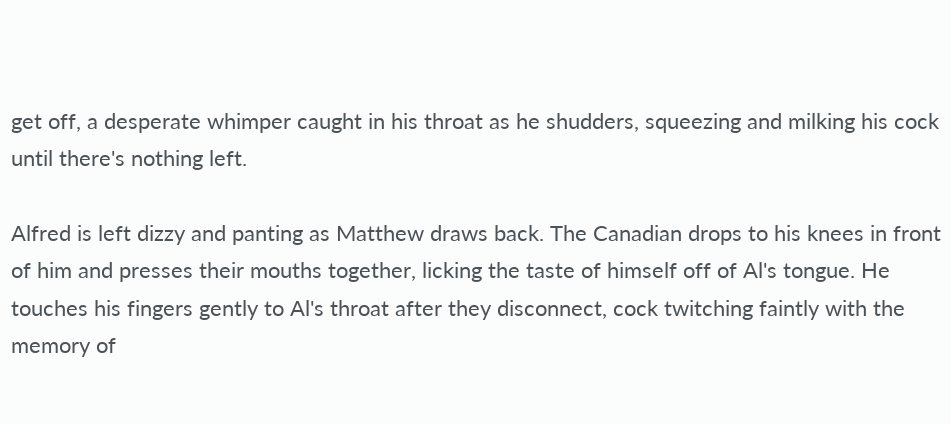get off, a desperate whimper caught in his throat as he shudders, squeezing and milking his cock until there's nothing left.

Alfred is left dizzy and panting as Matthew draws back. The Canadian drops to his knees in front of him and presses their mouths together, licking the taste of himself off of Al's tongue. He touches his fingers gently to Al's throat after they disconnect, cock twitching faintly with the memory of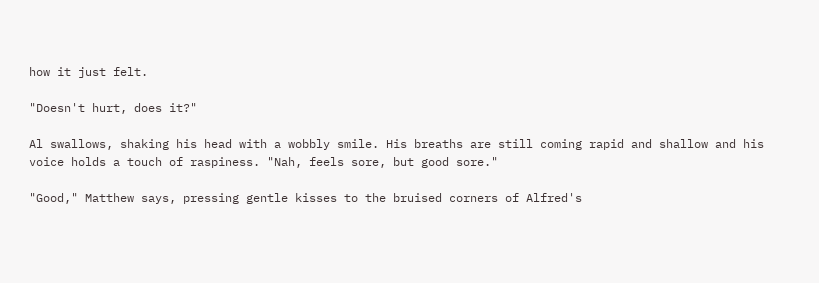how it just felt.

"Doesn't hurt, does it?"

Al swallows, shaking his head with a wobbly smile. His breaths are still coming rapid and shallow and his voice holds a touch of raspiness. "Nah, feels sore, but good sore."

"Good," Matthew says, pressing gentle kisses to the bruised corners of Alfred's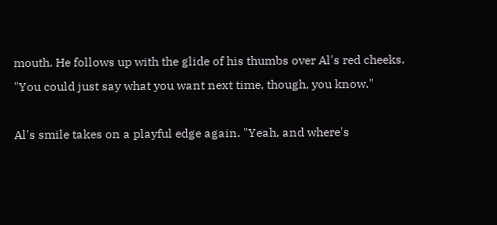mouth. He follows up with the glide of his thumbs over Al's red cheeks. "You could just say what you want next time, though, you know."

Al's smile takes on a playful edge again. "Yeah, and where's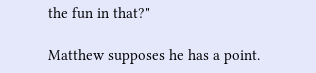the fun in that?"

Matthew supposes he has a point.